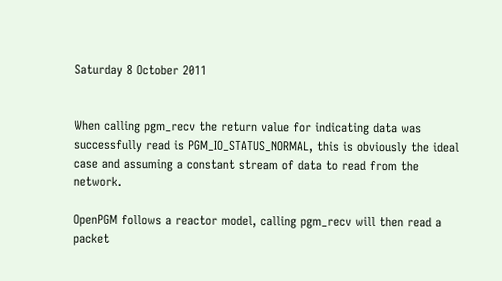Saturday 8 October 2011


When calling pgm_recv the return value for indicating data was successfully read is PGM_IO_STATUS_NORMAL, this is obviously the ideal case and assuming a constant stream of data to read from the network.

OpenPGM follows a reactor model, calling pgm_recv will then read a packet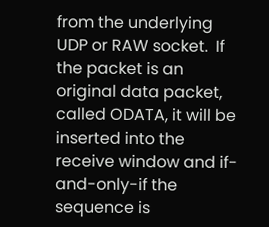from the underlying UDP or RAW socket.  If the packet is an original data packet, called ODATA, it will be inserted into the receive window and if-and-only-if the sequence is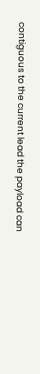contiguous to the current lead the payload can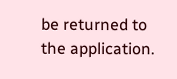be returned to the application.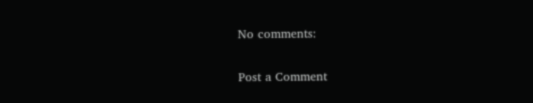No comments:

Post a Comment